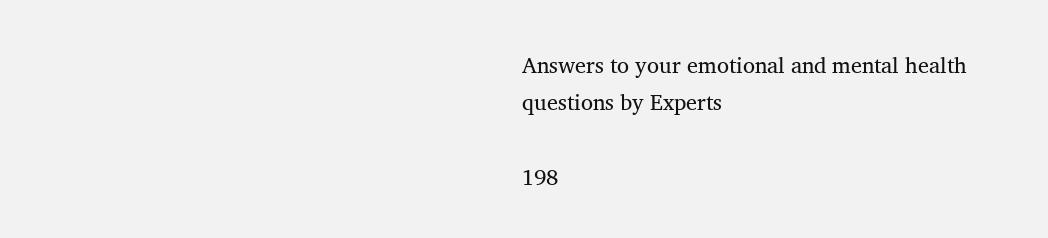Answers to your emotional and mental health questions by Experts

198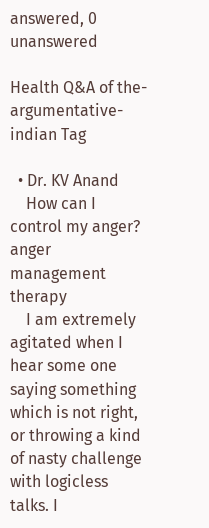answered, 0 unanswered

Health Q&A of the-argumentative-indian Tag

  • Dr. KV Anand
    How can I control my anger? anger management therapy
    I am extremely agitated when I hear some one saying something which is not right, or throwing a kind of nasty challenge with logicless talks. I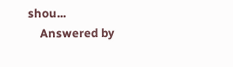shou...
    Answered by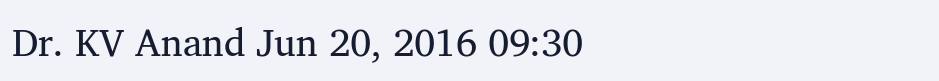Dr. KV Anand Jun 20, 2016 09:30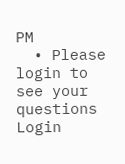PM
  • Please login to see your questions    Login